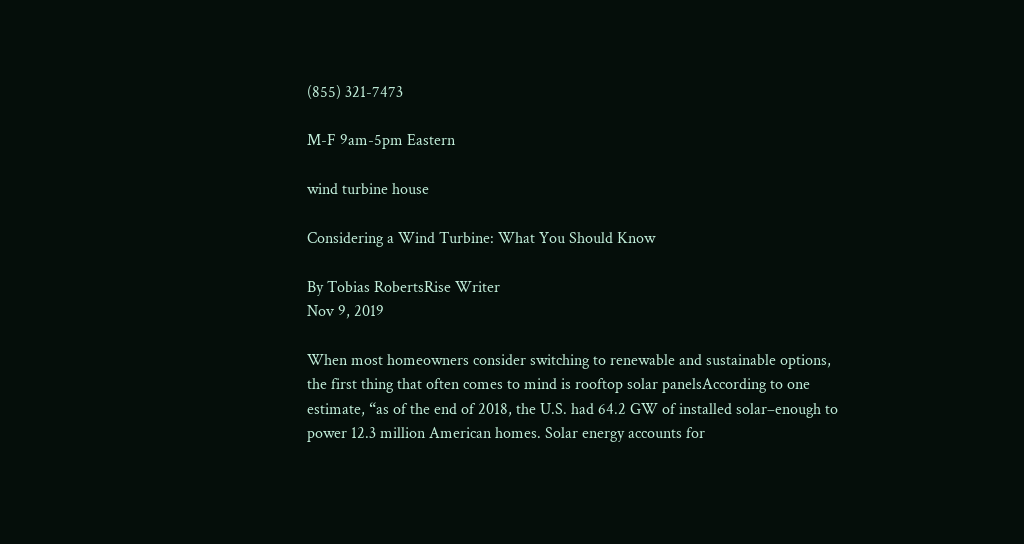(855) 321-7473

M-F 9am-5pm Eastern

wind turbine house

Considering a Wind Turbine: What You Should Know

By Tobias RobertsRise Writer
Nov 9, 2019

When most homeowners consider switching to renewable and sustainable options, the first thing that often comes to mind is rooftop solar panelsAccording to one estimate, “as of the end of 2018, the U.S. had 64.2 GW of installed solar–enough to power 12.3 million American homes. Solar energy accounts for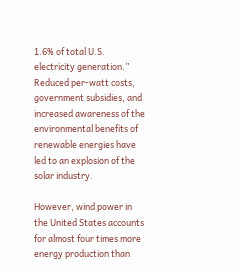1.6% of total U.S. electricity generation.” Reduced per-watt costs, government subsidies, and increased awareness of the environmental benefits of renewable energies have led to an explosion of the solar industry.

However, wind power in the United States accounts for almost four times more energy production than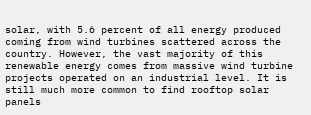solar, with 5.6 percent of all energy produced coming from wind turbines scattered across the country. However, the vast majority of this renewable energy comes from massive wind turbine projects operated on an industrial level. It is still much more common to find rooftop solar panels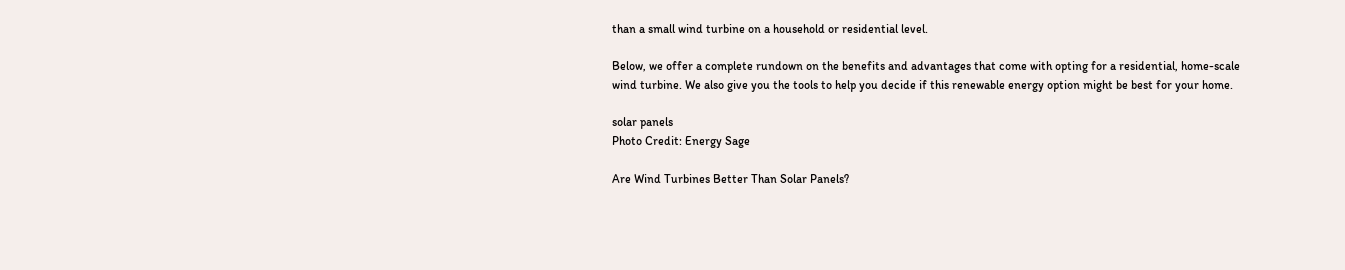than a small wind turbine on a household or residential level.

Below, we offer a complete rundown on the benefits and advantages that come with opting for a residential, home-scale wind turbine. We also give you the tools to help you decide if this renewable energy option might be best for your home.

solar panels
Photo Credit: Energy Sage

Are Wind Turbines Better Than Solar Panels?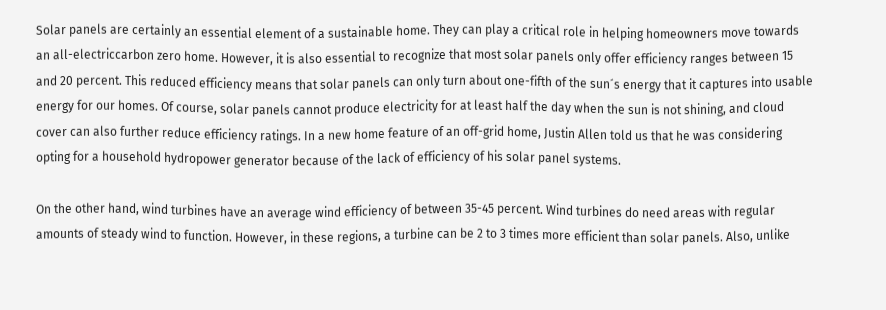Solar panels are certainly an essential element of a sustainable home. They can play a critical role in helping homeowners move towards an all-electriccarbon zero home. However, it is also essential to recognize that most solar panels only offer efficiency ranges between 15 and 20 percent. This reduced efficiency means that solar panels can only turn about one-fifth of the sun´s energy that it captures into usable energy for our homes. Of course, solar panels cannot produce electricity for at least half the day when the sun is not shining, and cloud cover can also further reduce efficiency ratings. In a new home feature of an off-grid home, Justin Allen told us that he was considering opting for a household hydropower generator because of the lack of efficiency of his solar panel systems.

On the other hand, wind turbines have an average wind efficiency of between 35-45 percent. Wind turbines do need areas with regular amounts of steady wind to function. However, in these regions, a turbine can be 2 to 3 times more efficient than solar panels. Also, unlike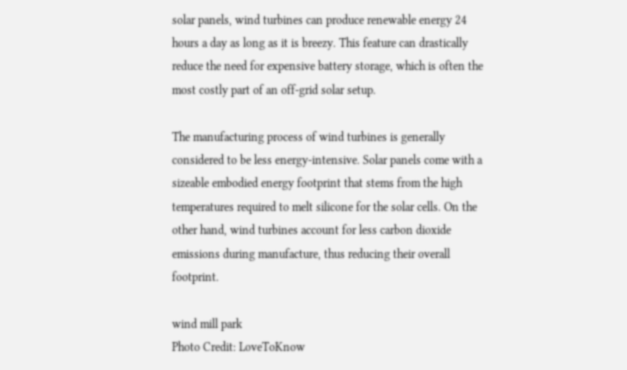solar panels, wind turbines can produce renewable energy 24 hours a day as long as it is breezy. This feature can drastically reduce the need for expensive battery storage, which is often the most costly part of an off-grid solar setup.

The manufacturing process of wind turbines is generally considered to be less energy-intensive. Solar panels come with a sizeable embodied energy footprint that stems from the high temperatures required to melt silicone for the solar cells. On the other hand, wind turbines account for less carbon dioxide emissions during manufacture, thus reducing their overall footprint.

wind mill park
Photo Credit: LoveToKnow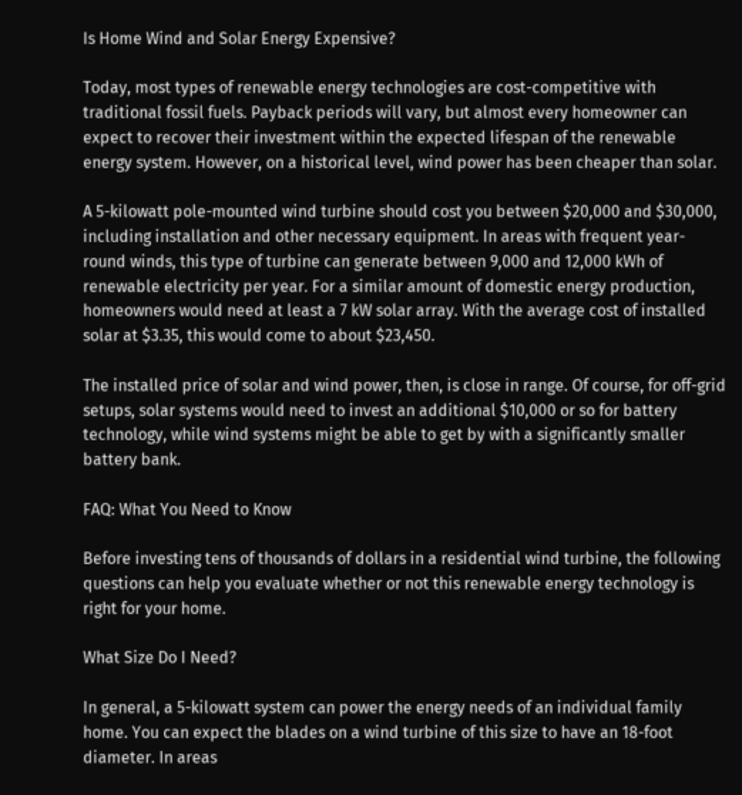Is Home Wind and Solar Energy Expensive?

Today, most types of renewable energy technologies are cost-competitive with traditional fossil fuels. Payback periods will vary, but almost every homeowner can expect to recover their investment within the expected lifespan of the renewable energy system. However, on a historical level, wind power has been cheaper than solar.

A 5-kilowatt pole-mounted wind turbine should cost you between $20,000 and $30,000, including installation and other necessary equipment. In areas with frequent year-round winds, this type of turbine can generate between 9,000 and 12,000 kWh of renewable electricity per year. For a similar amount of domestic energy production, homeowners would need at least a 7 kW solar array. With the average cost of installed solar at $3.35, this would come to about $23,450.

The installed price of solar and wind power, then, is close in range. Of course, for off-grid setups, solar systems would need to invest an additional $10,000 or so for battery technology, while wind systems might be able to get by with a significantly smaller battery bank.

FAQ: What You Need to Know

Before investing tens of thousands of dollars in a residential wind turbine, the following questions can help you evaluate whether or not this renewable energy technology is right for your home.

What Size Do I Need?

In general, a 5-kilowatt system can power the energy needs of an individual family home. You can expect the blades on a wind turbine of this size to have an 18-foot diameter. In areas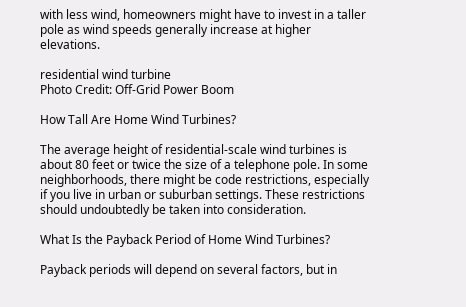with less wind, homeowners might have to invest in a taller pole as wind speeds generally increase at higher elevations.

residential wind turbine
Photo Credit: Off-Grid Power Boom

How Tall Are Home Wind Turbines?

The average height of residential-scale wind turbines is about 80 feet or twice the size of a telephone pole. In some neighborhoods, there might be code restrictions, especially if you live in urban or suburban settings. These restrictions should undoubtedly be taken into consideration.

What Is the Payback Period of Home Wind Turbines?

Payback periods will depend on several factors, but in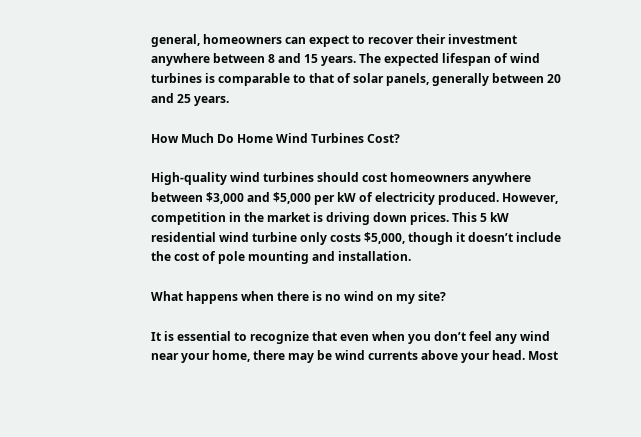general, homeowners can expect to recover their investment anywhere between 8 and 15 years. The expected lifespan of wind turbines is comparable to that of solar panels, generally between 20 and 25 years.

How Much Do Home Wind Turbines Cost?

High-quality wind turbines should cost homeowners anywhere between $3,000 and $5,000 per kW of electricity produced. However, competition in the market is driving down prices. This 5 kW residential wind turbine only costs $5,000, though it doesn’t include the cost of pole mounting and installation.

What happens when there is no wind on my site?

It is essential to recognize that even when you don’t feel any wind near your home, there may be wind currents above your head. Most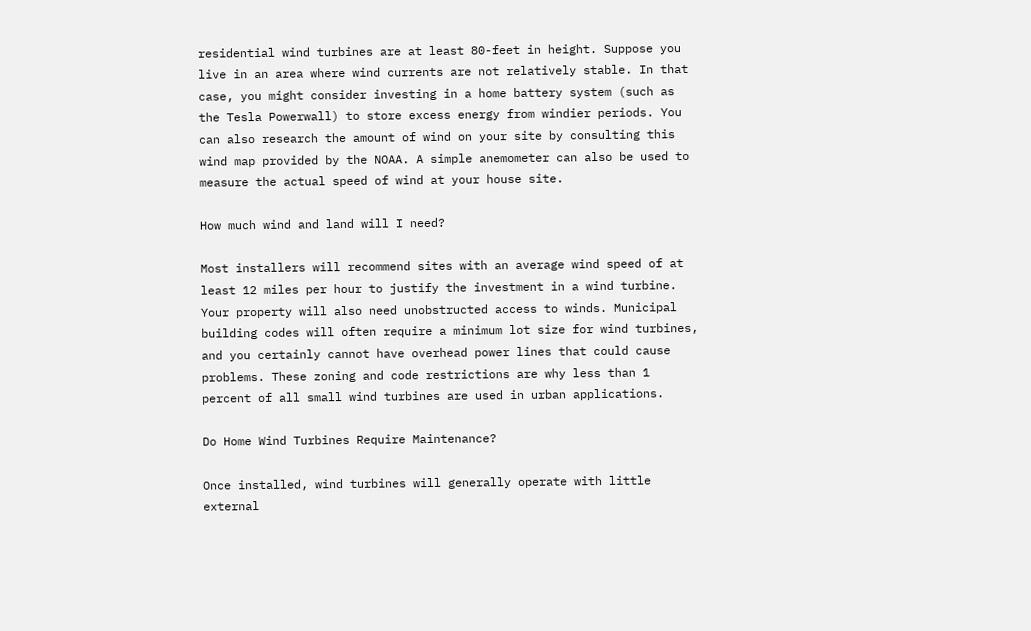residential wind turbines are at least 80-feet in height. Suppose you live in an area where wind currents are not relatively stable. In that case, you might consider investing in a home battery system (such as the Tesla Powerwall) to store excess energy from windier periods. You can also research the amount of wind on your site by consulting this wind map provided by the NOAA. A simple anemometer can also be used to measure the actual speed of wind at your house site.

How much wind and land will I need?

Most installers will recommend sites with an average wind speed of at least 12 miles per hour to justify the investment in a wind turbine. Your property will also need unobstructed access to winds. Municipal building codes will often require a minimum lot size for wind turbines, and you certainly cannot have overhead power lines that could cause problems. These zoning and code restrictions are why less than 1 percent of all small wind turbines are used in urban applications.

Do Home Wind Turbines Require Maintenance?

Once installed, wind turbines will generally operate with little external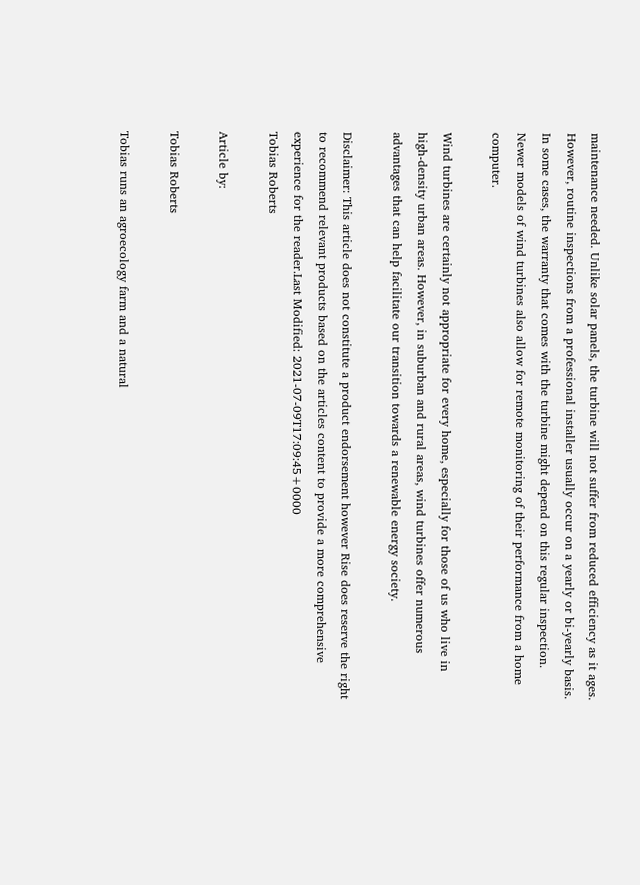maintenance needed. Unlike solar panels, the turbine will not suffer from reduced efficiency as it ages. However, routine inspections from a professional installer usually occur on a yearly or bi-yearly basis. In some cases, the warranty that comes with the turbine might depend on this regular inspection. Newer models of wind turbines also allow for remote monitoring of their performance from a home computer.

Wind turbines are certainly not appropriate for every home, especially for those of us who live in high-density urban areas. However, in suburban and rural areas, wind turbines offer numerous advantages that can help facilitate our transition towards a renewable energy society.

Disclaimer: This article does not constitute a product endorsement however Rise does reserve the right to recommend relevant products based on the articles content to provide a more comprehensive experience for the reader.Last Modified: 2021-07-09T17:09:45+0000
Tobias Roberts

Article by:

Tobias Roberts

Tobias runs an agroecology farm and a natural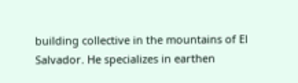building collective in the mountains of El Salvador. He specializes in earthen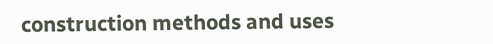construction methods and uses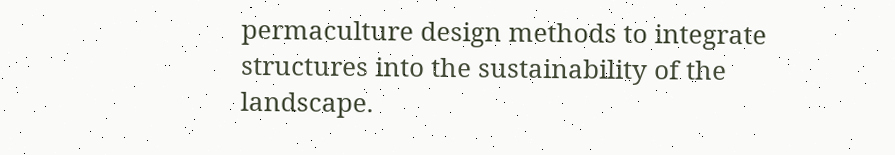permaculture design methods to integrate structures into the sustainability of the landscape.